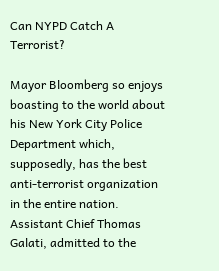Can NYPD Catch A Terrorist?

Mayor Bloomberg so enjoys boasting to the world about his New York City Police Department which, supposedly, has the best anti-terrorist organization in the entire nation. Assistant Chief Thomas Galati, admitted to the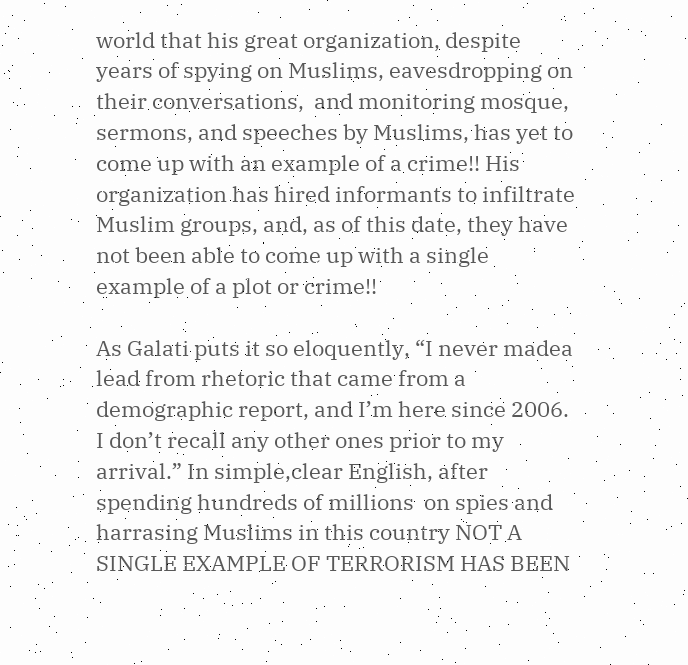world that his great organization, despite years of spying on Muslims, eavesdropping on their conversations,  and monitoring mosque, sermons, and speeches by Muslims, has yet to come up with an example of a crime!! His organization has hired informants to infiltrate Muslim groups, and, as of this date, they have not been able to come up with a single example of a plot or crime!!

As Galati puts it so eloquently, “I never madea lead from rhetoric that came from a demographic report, and I’m here since 2006. I don’t recall any other ones prior to my arrival.” In simple,clear English, after spending hundreds of millions  on spies and harrasing Muslims in this country NOT A SINGLE EXAMPLE OF TERRORISM HAS BEEN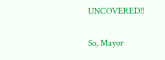UNCOVERED!!

So, Mayor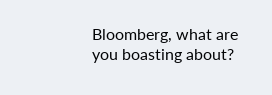Bloomberg, what are you boasting about?